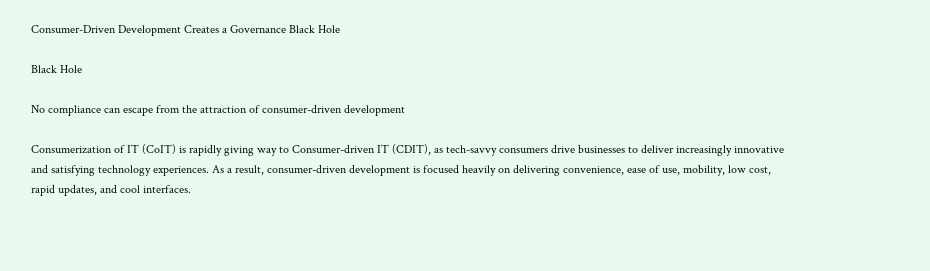Consumer-Driven Development Creates a Governance Black Hole

Black Hole

No compliance can escape from the attraction of consumer-driven development

Consumerization of IT (CoIT) is rapidly giving way to Consumer-driven IT (CDIT), as tech-savvy consumers drive businesses to deliver increasingly innovative and satisfying technology experiences. As a result, consumer-driven development is focused heavily on delivering convenience, ease of use, mobility, low cost, rapid updates, and cool interfaces.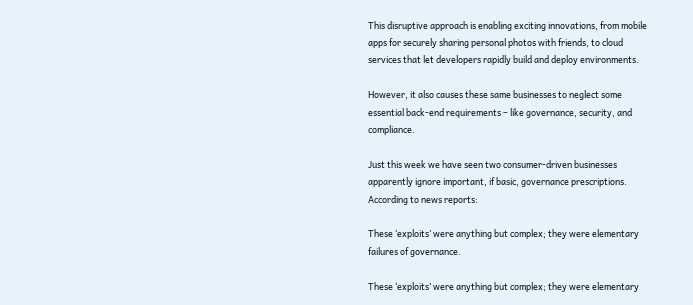This disruptive approach is enabling exciting innovations, from mobile apps for securely sharing personal photos with friends, to cloud services that let developers rapidly build and deploy environments.

However, it also causes these same businesses to neglect some essential back-end requirements – like governance, security, and compliance.

Just this week we have seen two consumer-driven businesses apparently ignore important, if basic, governance prescriptions. According to news reports:

These ‘exploits’ were anything but complex; they were elementary failures of governance.

These ‘exploits’ were anything but complex; they were elementary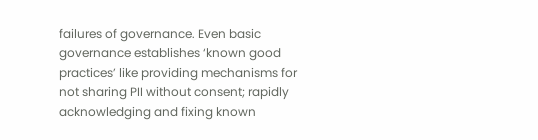failures of governance. Even basic governance establishes ‘known good practices’ like providing mechanisms for not sharing PII without consent; rapidly acknowledging and fixing known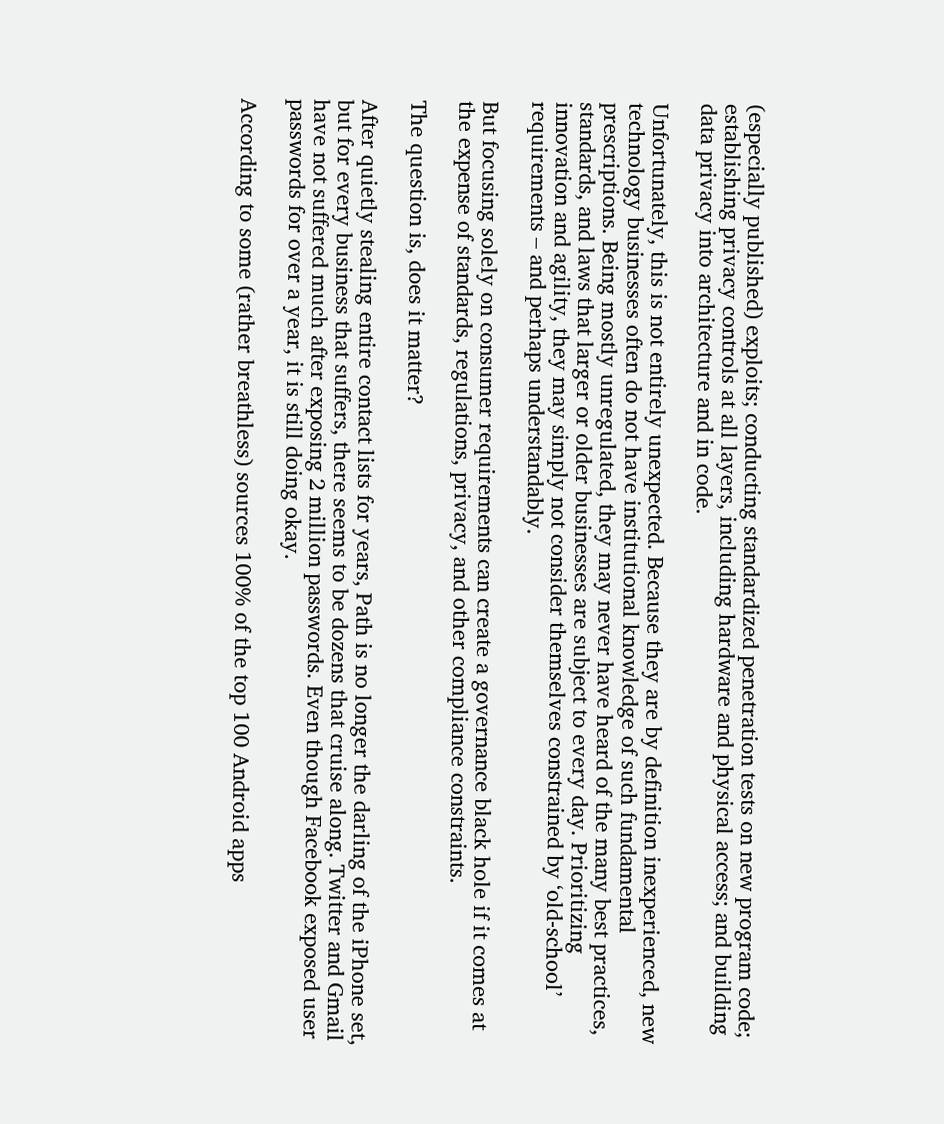(especially published) exploits; conducting standardized penetration tests on new program code; establishing privacy controls at all layers, including hardware and physical access; and building data privacy into architecture and in code.

Unfortunately, this is not entirely unexpected. Because they are by definition inexperienced, new technology businesses often do not have institutional knowledge of such fundamental prescriptions. Being mostly unregulated, they may never have heard of the many best practices, standards, and laws that larger or older businesses are subject to every day. Prioritizing innovation and agility, they may simply not consider themselves constrained by ‘old-school’ requirements – and perhaps understandably.

But focusing solely on consumer requirements can create a governance black hole if it comes at the expense of standards, regulations, privacy, and other compliance constraints.

The question is, does it matter?

After quietly stealing entire contact lists for years, Path is no longer the darling of the iPhone set, but for every business that suffers, there seems to be dozens that cruise along. Twitter and Gmail have not suffered much after exposing 2 million passwords. Even though Facebook exposed user passwords for over a year, it is still doing okay.

According to some (rather breathless) sources 100% of the top 100 Android apps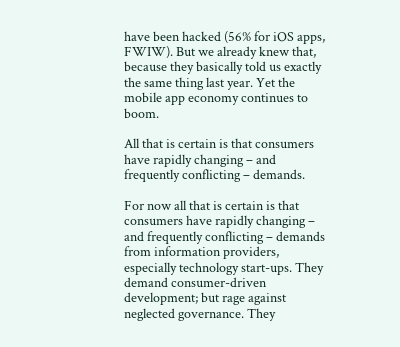have been hacked (56% for iOS apps, FWIW). But we already knew that, because they basically told us exactly the same thing last year. Yet the mobile app economy continues to boom.

All that is certain is that consumers have rapidly changing – and frequently conflicting – demands.

For now all that is certain is that consumers have rapidly changing – and frequently conflicting – demands from information providers, especially technology start-ups. They demand consumer-driven development; but rage against neglected governance. They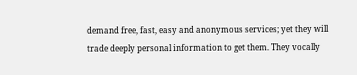demand free, fast, easy and anonymous services; yet they will trade deeply personal information to get them. They vocally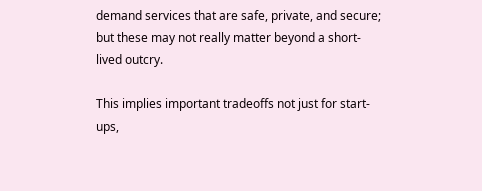demand services that are safe, private, and secure; but these may not really matter beyond a short-lived outcry.

This implies important tradeoffs not just for start-ups,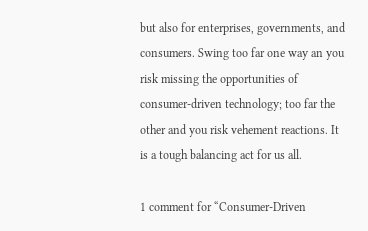but also for enterprises, governments, and consumers. Swing too far one way an you risk missing the opportunities of consumer-driven technology; too far the other and you risk vehement reactions. It is a tough balancing act for us all.

1 comment for “Consumer-Driven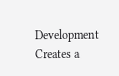Development Creates a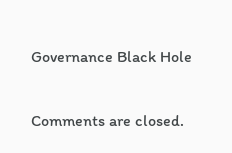Governance Black Hole

Comments are closed.